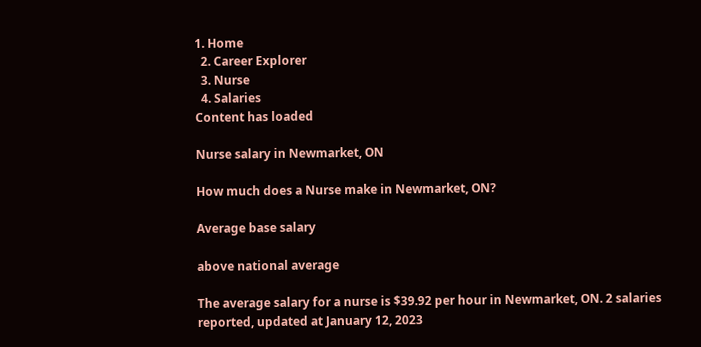1. Home
  2. Career Explorer
  3. Nurse
  4. Salaries
Content has loaded

Nurse salary in Newmarket, ON

How much does a Nurse make in Newmarket, ON?

Average base salary

above national average

The average salary for a nurse is $39.92 per hour in Newmarket, ON. 2 salaries reported, updated at January 12, 2023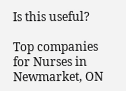Is this useful?

Top companies for Nurses in Newmarket, ON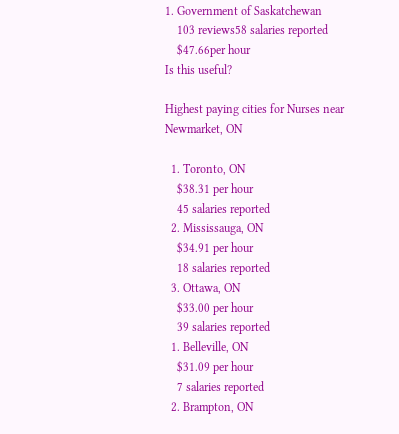1. Government of Saskatchewan
    103 reviews58 salaries reported
    $47.66per hour
Is this useful?

Highest paying cities for Nurses near Newmarket, ON

  1. Toronto, ON
    $38.31 per hour
    45 salaries reported
  2. Mississauga, ON
    $34.91 per hour
    18 salaries reported
  3. Ottawa, ON
    $33.00 per hour
    39 salaries reported
  1. Belleville, ON
    $31.09 per hour
    7 salaries reported
  2. Brampton, ON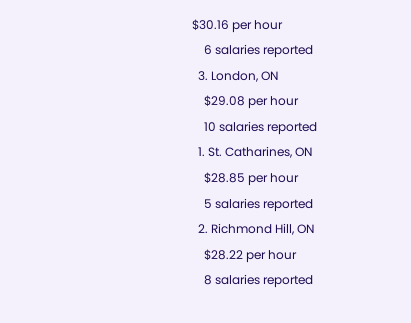$30.16 per hour
    6 salaries reported
  3. London, ON
    $29.08 per hour
    10 salaries reported
  1. St. Catharines, ON
    $28.85 per hour
    5 salaries reported
  2. Richmond Hill, ON
    $28.22 per hour
    8 salaries reported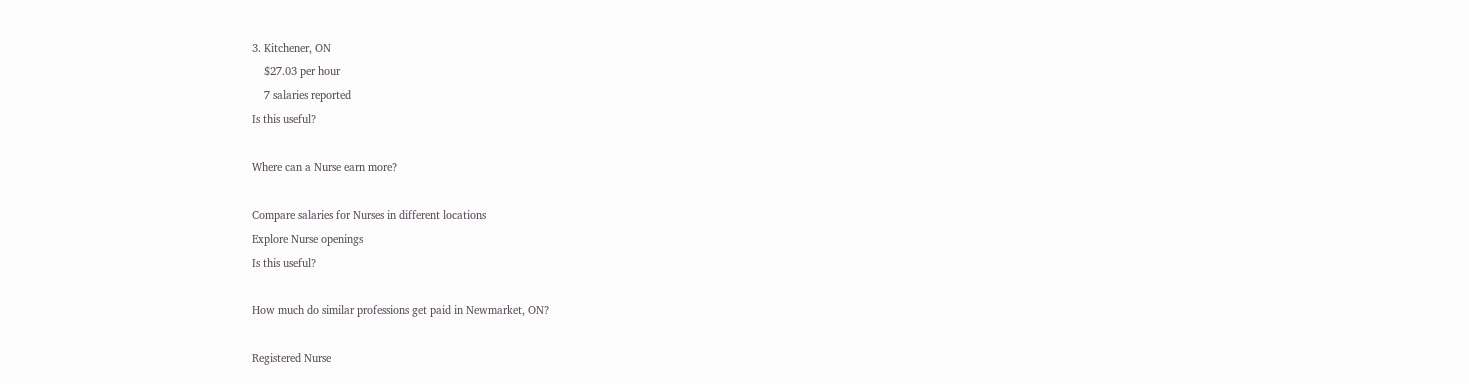3. Kitchener, ON
    $27.03 per hour
    7 salaries reported
Is this useful?

Where can a Nurse earn more?

Compare salaries for Nurses in different locations
Explore Nurse openings
Is this useful?

How much do similar professions get paid in Newmarket, ON?

Registered Nurse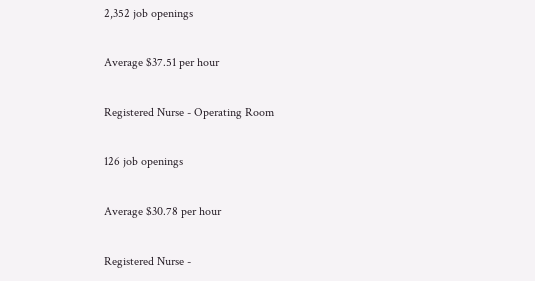2,352 job openings

Average $37.51 per hour

Registered Nurse - Operating Room

126 job openings

Average $30.78 per hour

Registered Nurse -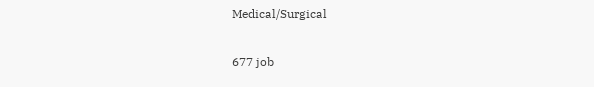Medical/Surgical

677 job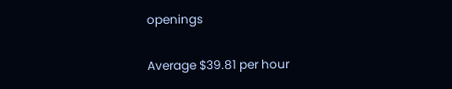openings

Average $39.81 per hour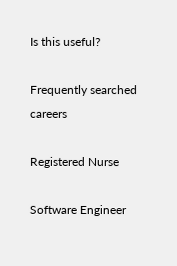Is this useful?

Frequently searched careers

Registered Nurse

Software Engineer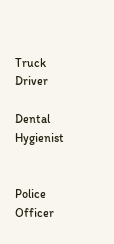Truck Driver

Dental Hygienist


Police Officer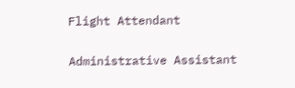Flight Attendant

Administrative Assistant